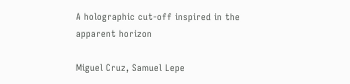A holographic cut-off inspired in the apparent horizon

Miguel Cruz, Samuel Lepe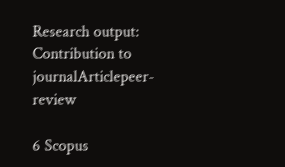Research output: Contribution to journalArticlepeer-review

6 Scopus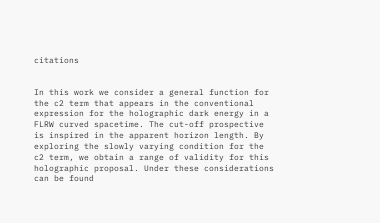citations


In this work we consider a general function for the c2 term that appears in the conventional expression for the holographic dark energy in a FLRW curved spacetime. The cut-off prospective is inspired in the apparent horizon length. By exploring the slowly varying condition for the c2 term, we obtain a range of validity for this holographic proposal. Under these considerations can be found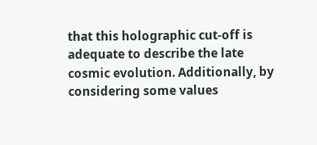that this holographic cut-off is adequate to describe the late cosmic evolution. Additionally, by considering some values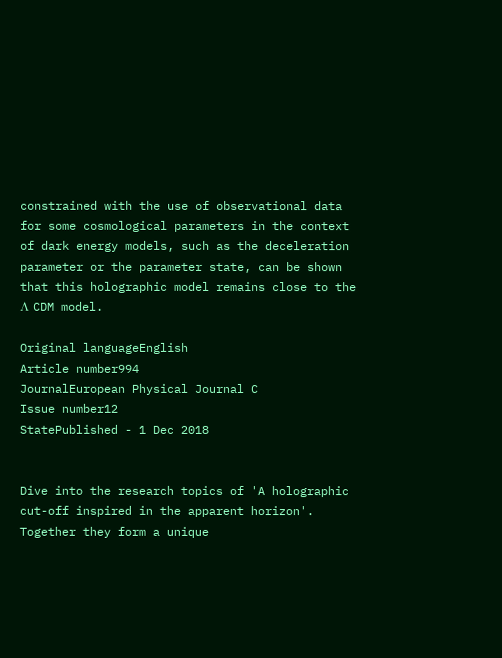constrained with the use of observational data for some cosmological parameters in the context of dark energy models, such as the deceleration parameter or the parameter state, can be shown that this holographic model remains close to the Λ CDM model.

Original languageEnglish
Article number994
JournalEuropean Physical Journal C
Issue number12
StatePublished - 1 Dec 2018


Dive into the research topics of 'A holographic cut-off inspired in the apparent horizon'. Together they form a unique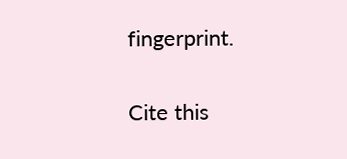fingerprint.

Cite this